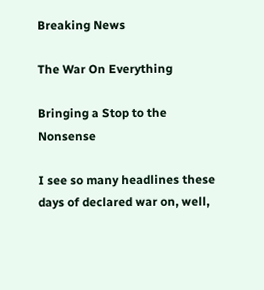Breaking News

The War On Everything

Bringing a Stop to the Nonsense

I see so many headlines these days of declared war on, well,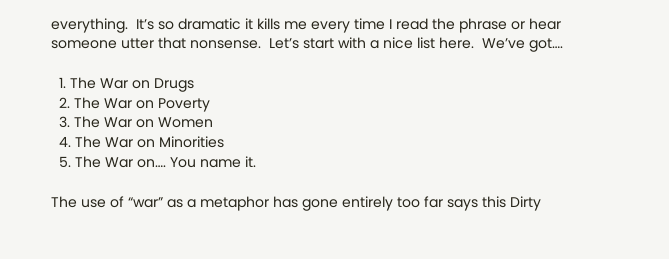everything.  It’s so dramatic it kills me every time I read the phrase or hear someone utter that nonsense.  Let’s start with a nice list here.  We’ve got….

  1. The War on Drugs
  2. The War on Poverty
  3. The War on Women
  4. The War on Minorities
  5. The War on…. You name it.

The use of “war” as a metaphor has gone entirely too far says this Dirty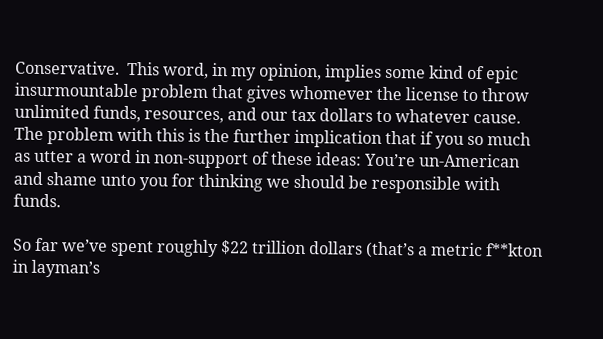Conservative.  This word, in my opinion, implies some kind of epic insurmountable problem that gives whomever the license to throw unlimited funds, resources, and our tax dollars to whatever cause.  The problem with this is the further implication that if you so much as utter a word in non-support of these ideas: You’re un-American and shame unto you for thinking we should be responsible with funds.

So far we’ve spent roughly $22 trillion dollars (that’s a metric f**kton in layman’s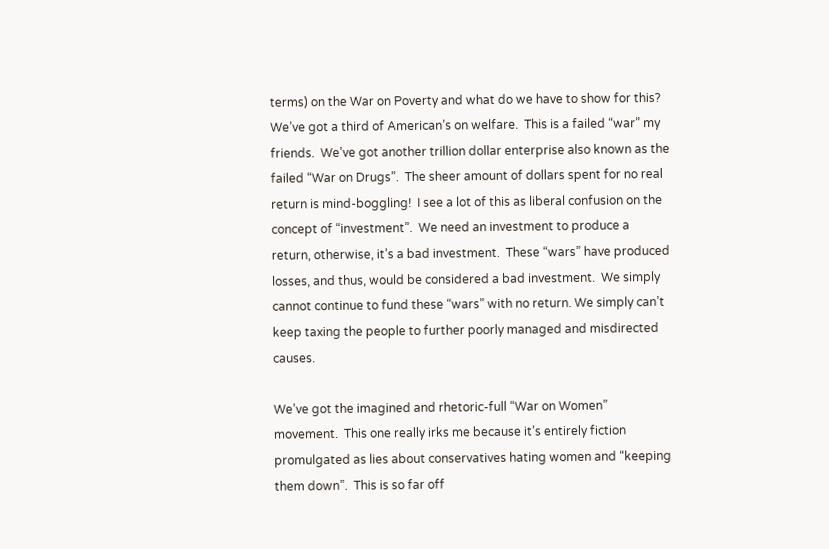terms) on the War on Poverty and what do we have to show for this? We’ve got a third of American’s on welfare.  This is a failed “war” my friends.  We’ve got another trillion dollar enterprise also known as the failed “War on Drugs”.  The sheer amount of dollars spent for no real return is mind-boggling!  I see a lot of this as liberal confusion on the concept of “investment”.  We need an investment to produce a return, otherwise, it’s a bad investment.  These “wars” have produced losses, and thus, would be considered a bad investment.  We simply cannot continue to fund these “wars” with no return. We simply can’t keep taxing the people to further poorly managed and misdirected causes.

We’ve got the imagined and rhetoric-full “War on Women” movement.  This one really irks me because it’s entirely fiction promulgated as lies about conservatives hating women and “keeping them down”.  This is so far off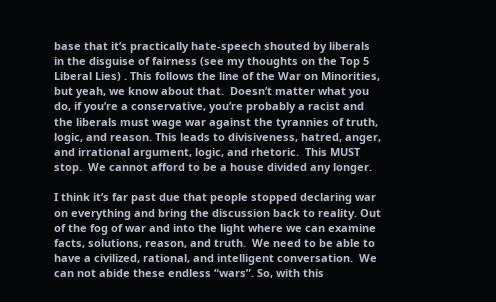base that it’s practically hate-speech shouted by liberals in the disguise of fairness (see my thoughts on the Top 5 Liberal Lies) . This follows the line of the War on Minorities, but yeah, we know about that.  Doesn’t matter what you do, if you’re a conservative, you’re probably a racist and the liberals must wage war against the tyrannies of truth, logic, and reason. This leads to divisiveness, hatred, anger, and irrational argument, logic, and rhetoric.  This MUST stop.  We cannot afford to be a house divided any longer.

I think it’s far past due that people stopped declaring war on everything and bring the discussion back to reality. Out of the fog of war and into the light where we can examine facts, solutions, reason, and truth.  We need to be able to have a civilized, rational, and intelligent conversation.  We can not abide these endless “wars”. So, with this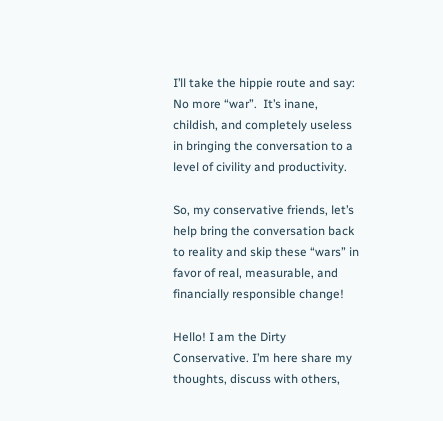I’ll take the hippie route and say: No more “war”.  It’s inane, childish, and completely useless in bringing the conversation to a level of civility and productivity.

So, my conservative friends, let’s help bring the conversation back to reality and skip these “wars” in favor of real, measurable, and financially responsible change!

Hello! I am the Dirty Conservative. I’m here share my thoughts, discuss with others,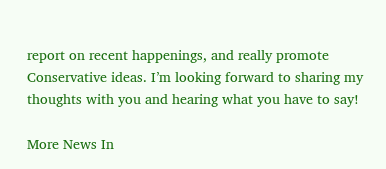report on recent happenings, and really promote Conservative ideas. I’m looking forward to sharing my thoughts with you and hearing what you have to say!

More News In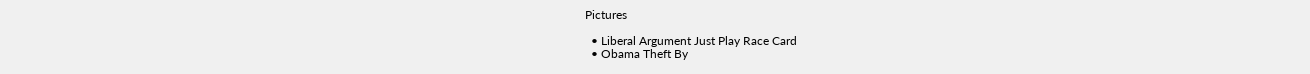Pictures

  • Liberal Argument Just Play Race Card
  • Obama Theft By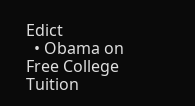Edict
  • Obama on Free College Tuition